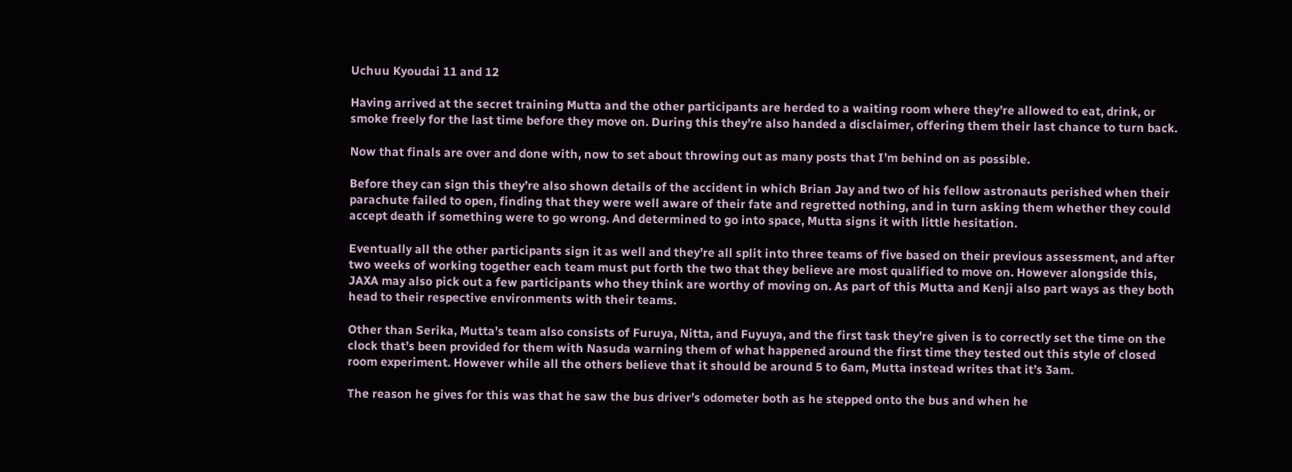Uchuu Kyoudai 11 and 12

Having arrived at the secret training Mutta and the other participants are herded to a waiting room where they’re allowed to eat, drink, or smoke freely for the last time before they move on. During this they’re also handed a disclaimer, offering them their last chance to turn back.

Now that finals are over and done with, now to set about throwing out as many posts that I’m behind on as possible.

Before they can sign this they’re also shown details of the accident in which Brian Jay and two of his fellow astronauts perished when their parachute failed to open, finding that they were well aware of their fate and regretted nothing, and in turn asking them whether they could accept death if something were to go wrong. And determined to go into space, Mutta signs it with little hesitation.

Eventually all the other participants sign it as well and they’re all split into three teams of five based on their previous assessment, and after two weeks of working together each team must put forth the two that they believe are most qualified to move on. However alongside this, JAXA may also pick out a few participants who they think are worthy of moving on. As part of this Mutta and Kenji also part ways as they both head to their respective environments with their teams.

Other than Serika, Mutta’s team also consists of Furuya, Nitta, and Fuyuya, and the first task they’re given is to correctly set the time on the clock that’s been provided for them with Nasuda warning them of what happened around the first time they tested out this style of closed room experiment. However while all the others believe that it should be around 5 to 6am, Mutta instead writes that it’s 3am.

The reason he gives for this was that he saw the bus driver’s odometer both as he stepped onto the bus and when he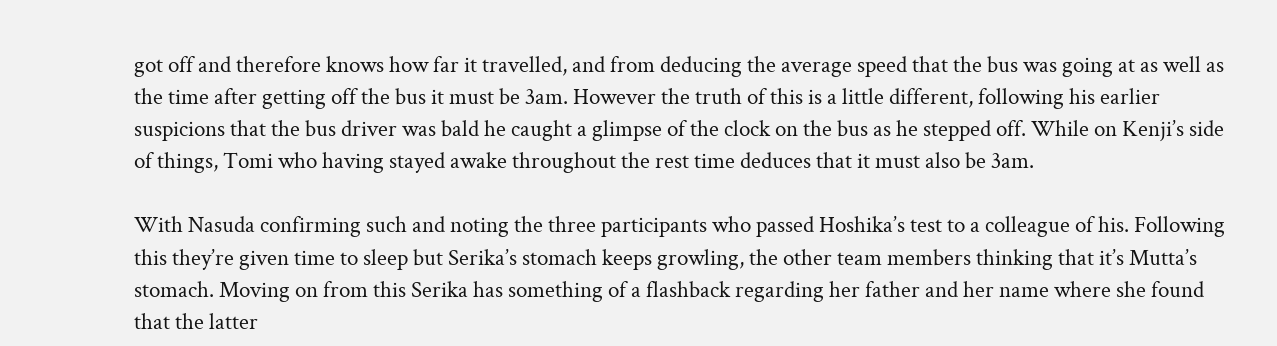got off and therefore knows how far it travelled, and from deducing the average speed that the bus was going at as well as the time after getting off the bus it must be 3am. However the truth of this is a little different, following his earlier suspicions that the bus driver was bald he caught a glimpse of the clock on the bus as he stepped off. While on Kenji’s side of things, Tomi who having stayed awake throughout the rest time deduces that it must also be 3am.

With Nasuda confirming such and noting the three participants who passed Hoshika’s test to a colleague of his. Following this they’re given time to sleep but Serika’s stomach keeps growling, the other team members thinking that it’s Mutta’s stomach. Moving on from this Serika has something of a flashback regarding her father and her name where she found that the latter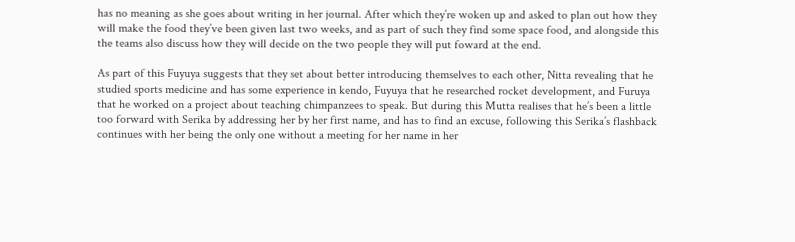has no meaning as she goes about writing in her journal. After which they’re woken up and asked to plan out how they will make the food they’ve been given last two weeks, and as part of such they find some space food, and alongside this the teams also discuss how they will decide on the two people they will put foward at the end.

As part of this Fuyuya suggests that they set about better introducing themselves to each other, Nitta revealing that he studied sports medicine and has some experience in kendo, Fuyuya that he researched rocket development, and Furuya that he worked on a project about teaching chimpanzees to speak. But during this Mutta realises that he’s been a little too forward with Serika by addressing her by her first name, and has to find an excuse, following this Serika’s flashback continues with her being the only one without a meeting for her name in her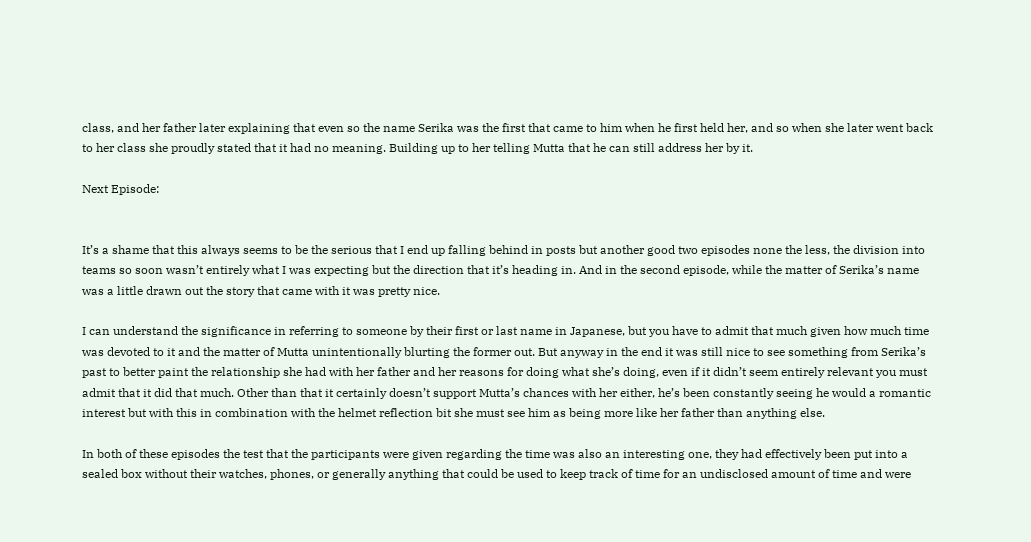class, and her father later explaining that even so the name Serika was the first that came to him when he first held her, and so when she later went back to her class she proudly stated that it had no meaning. Building up to her telling Mutta that he can still address her by it.

Next Episode:


It’s a shame that this always seems to be the serious that I end up falling behind in posts but another good two episodes none the less, the division into teams so soon wasn’t entirely what I was expecting but the direction that it’s heading in. And in the second episode, while the matter of Serika’s name was a little drawn out the story that came with it was pretty nice.

I can understand the significance in referring to someone by their first or last name in Japanese, but you have to admit that much given how much time was devoted to it and the matter of Mutta unintentionally blurting the former out. But anyway in the end it was still nice to see something from Serika’s past to better paint the relationship she had with her father and her reasons for doing what she’s doing, even if it didn’t seem entirely relevant you must admit that it did that much. Other than that it certainly doesn’t support Mutta’s chances with her either, he’s been constantly seeing he would a romantic interest but with this in combination with the helmet reflection bit she must see him as being more like her father than anything else.

In both of these episodes the test that the participants were given regarding the time was also an interesting one, they had effectively been put into a sealed box without their watches, phones, or generally anything that could be used to keep track of time for an undisclosed amount of time and were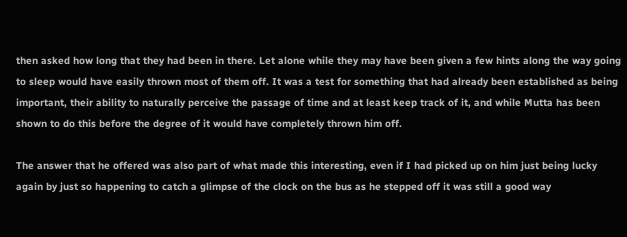then asked how long that they had been in there. Let alone while they may have been given a few hints along the way going to sleep would have easily thrown most of them off. It was a test for something that had already been established as being important, their ability to naturally perceive the passage of time and at least keep track of it, and while Mutta has been shown to do this before the degree of it would have completely thrown him off.

The answer that he offered was also part of what made this interesting, even if I had picked up on him just being lucky again by just so happening to catch a glimpse of the clock on the bus as he stepped off it was still a good way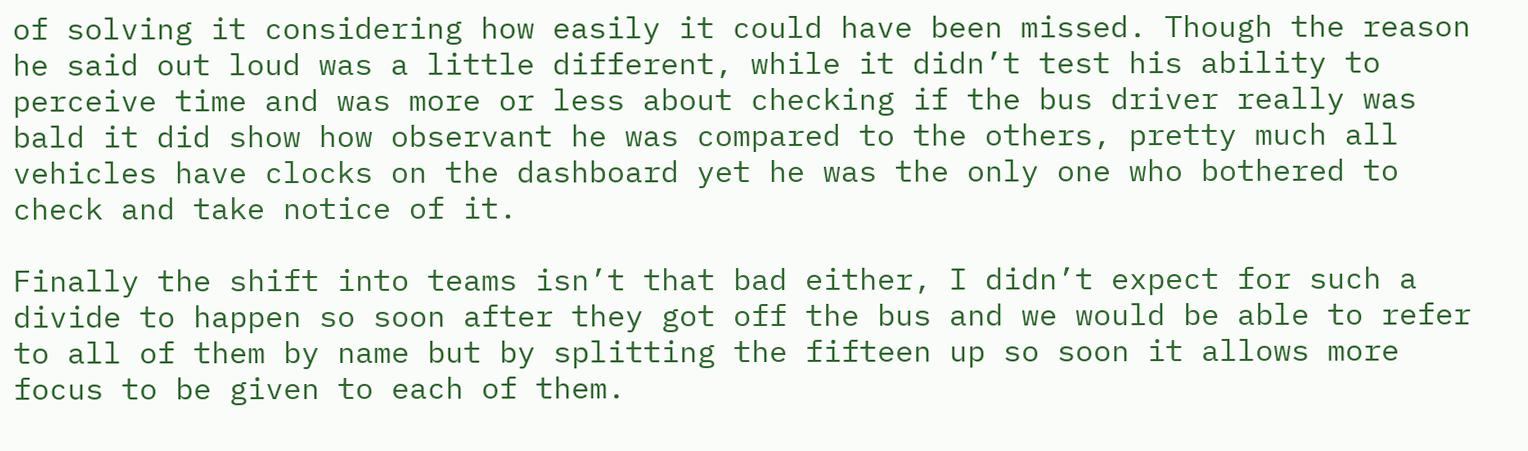of solving it considering how easily it could have been missed. Though the reason he said out loud was a little different, while it didn’t test his ability to perceive time and was more or less about checking if the bus driver really was bald it did show how observant he was compared to the others, pretty much all vehicles have clocks on the dashboard yet he was the only one who bothered to check and take notice of it.

Finally the shift into teams isn’t that bad either, I didn’t expect for such a divide to happen so soon after they got off the bus and we would be able to refer to all of them by name but by splitting the fifteen up so soon it allows more focus to be given to each of them.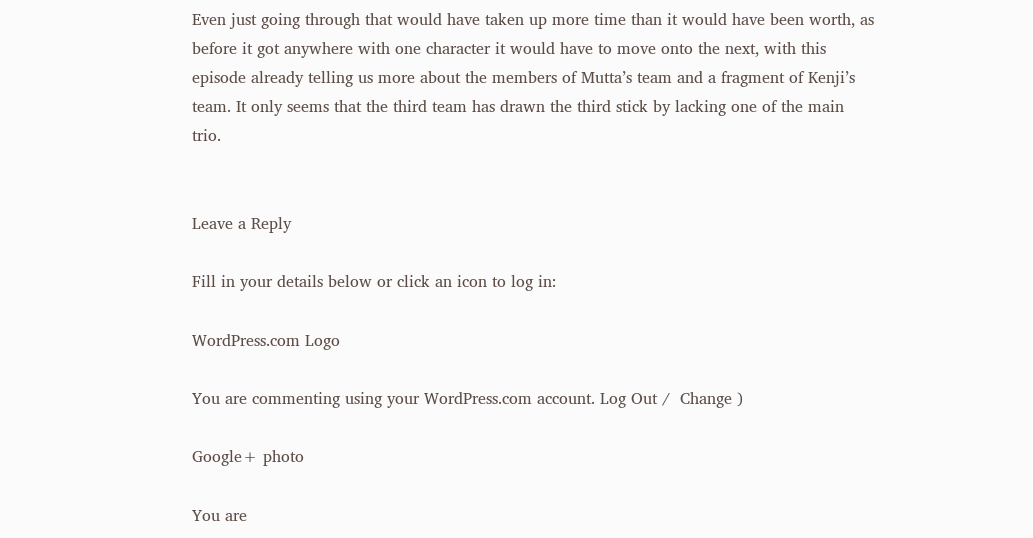Even just going through that would have taken up more time than it would have been worth, as before it got anywhere with one character it would have to move onto the next, with this episode already telling us more about the members of Mutta’s team and a fragment of Kenji’s team. It only seems that the third team has drawn the third stick by lacking one of the main trio.


Leave a Reply

Fill in your details below or click an icon to log in:

WordPress.com Logo

You are commenting using your WordPress.com account. Log Out /  Change )

Google+ photo

You are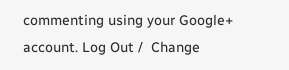commenting using your Google+ account. Log Out /  Change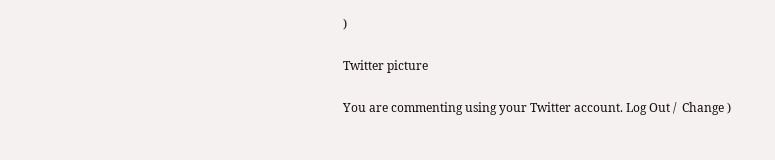)

Twitter picture

You are commenting using your Twitter account. Log Out /  Change )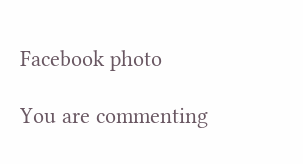Facebook photo

You are commenting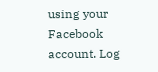using your Facebook account. Log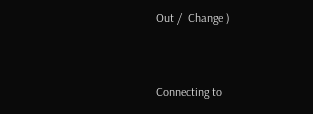Out /  Change )


Connecting to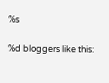%s

%d bloggers like this: